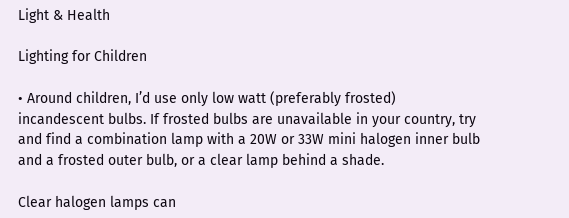Light & Health

Lighting for Children

• Around children, I’d use only low watt (preferably frosted) incandescent bulbs. If frosted bulbs are unavailable in your country, try and find a combination lamp with a 20W or 33W mini halogen inner bulb and a frosted outer bulb, or a clear lamp behind a shade.

Clear halogen lamps can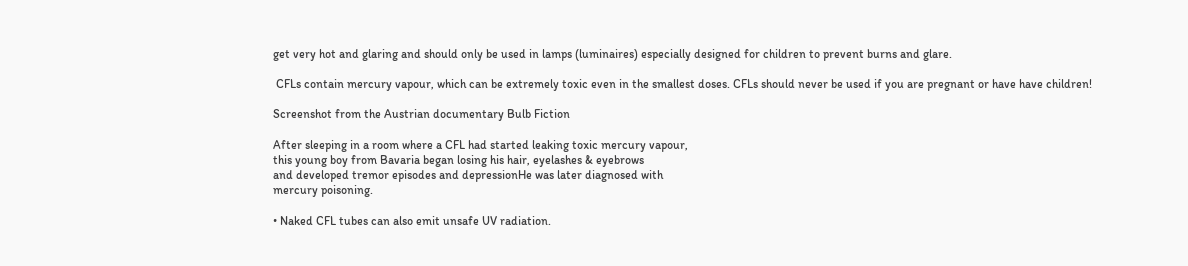get very hot and glaring and should only be used in lamps (luminaires) especially designed for children to prevent burns and glare.

 CFLs contain mercury vapour, which can be extremely toxic even in the smallest doses. CFLs should never be used if you are pregnant or have have children!

Screenshot from the Austrian documentary Bulb Fiction

After sleeping in a room where a CFL had started leaking toxic mercury vapour,
this young boy from Bavaria began losing his hair, eyelashes & eyebrows
and developed tremor episodes and depressionHe was later diagnosed with
mercury poisoning.

• Naked CFL tubes can also emit unsafe UV radiation.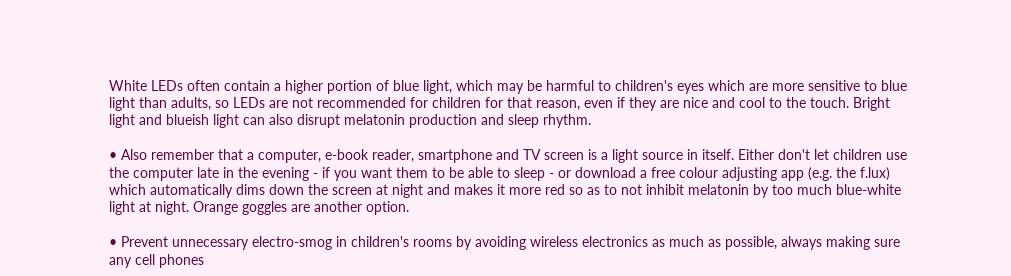White LEDs often contain a higher portion of blue light, which may be harmful to children's eyes which are more sensitive to blue light than adults, so LEDs are not recommended for children for that reason, even if they are nice and cool to the touch. Bright light and blueish light can also disrupt melatonin production and sleep rhythm.

• Also remember that a computer, e-book reader, smartphone and TV screen is a light source in itself. Either don't let children use the computer late in the evening - if you want them to be able to sleep - or download a free colour adjusting app (e.g. the f.lux) which automatically dims down the screen at night and makes it more red so as to not inhibit melatonin by too much blue-white light at night. Orange goggles are another option.

• Prevent unnecessary electro-smog in children's rooms by avoiding wireless electronics as much as possible, always making sure any cell phones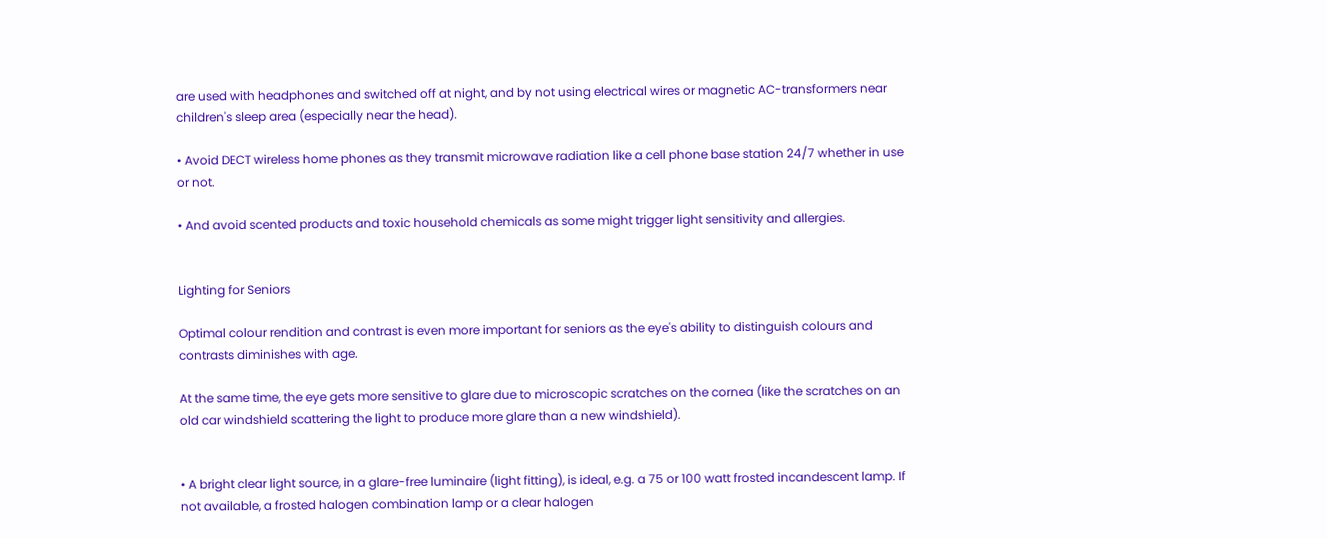are used with headphones and switched off at night, and by not using electrical wires or magnetic AC-transformers near children's sleep area (especially near the head).

• Avoid DECT wireless home phones as they transmit microwave radiation like a cell phone base station 24/7 whether in use or not.

• And avoid scented products and toxic household chemicals as some might trigger light sensitivity and allergies.


Lighting for Seniors

Optimal colour rendition and contrast is even more important for seniors as the eye's ability to distinguish colours and contrasts diminishes with age.

At the same time, the eye gets more sensitive to glare due to microscopic scratches on the cornea (like the scratches on an old car windshield scattering the light to produce more glare than a new windshield).


• A bright clear light source, in a glare-free luminaire (light fitting), is ideal, e.g. a 75 or 100 watt frosted incandescent lamp. If not available, a frosted halogen combination lamp or a clear halogen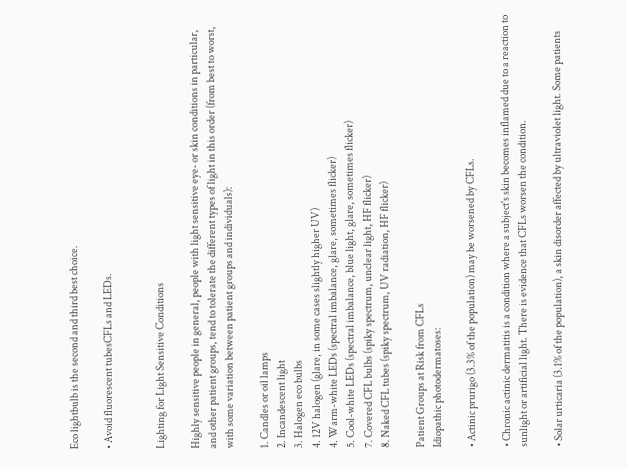Eco lightbulb is the second and third best choice.

• Avoid fluorescent tubesCFLs and LEDs.


Lighting for Light Sensitive Conditions

Highly sensitive people in general, people with light sensitive eye- or skin conditions in particular, and other patient groups, tend to tolerate the different types of light in this order (from best to worst, with some variation between patient groups and individuals):

1. Candles or oil lamps
2. Incandescent light
3. Halogen eco bulbs
4. 12V halogen (glare, in some cases slightly higher UV)
4. Warm-white LEDs (spectral imbalance, glare, sometimes flicker)
5. Cool-white LEDs (spectral imbalance, blue light, glare, sometimes flicker)
7. Covered CFL bulbs (spiky spectrum, unclear light, HF flicker)
8. Naked CFL tubes (spiky spectrum, UV radiation, HF flicker)

Patient Groups at Risk from CFLs
Idiopathic photodermatoses:

• Actinic prurigo (3.3% of the population) may be worsened by CFLs.

• Chronic actinic dermatitis is a condition where a subject's skin becomes inflamed due to a reaction to sunlight or artificial light. There is evidence that CFLs worsen the condition.

• Solar urticaria (3.1% of the population), a skin disorder affected by ultraviolet light. Some patients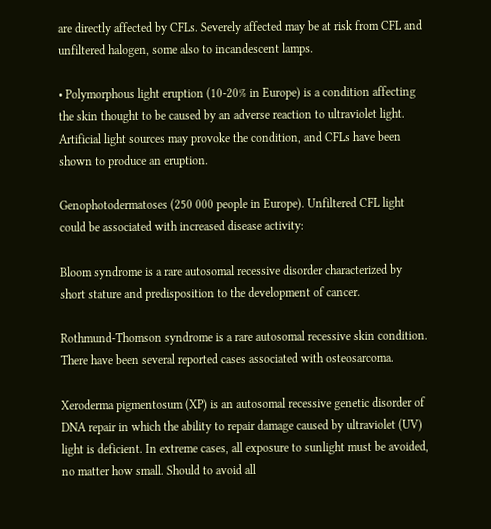are directly affected by CFLs. Severely affected may be at risk from CFL and unfiltered halogen, some also to incandescent lamps.

• Polymorphous light eruption (10-20% in Europe) is a condition affecting the skin thought to be caused by an adverse reaction to ultraviolet light. Artificial light sources may provoke the condition, and CFLs have been shown to produce an eruption.

Genophotodermatoses (250 000 people in Europe). Unfiltered CFL light could be associated with increased disease activity:

Bloom syndrome is a rare autosomal recessive disorder characterized by short stature and predisposition to the development of cancer.

Rothmund-Thomson syndrome is a rare autosomal recessive skin condition. There have been several reported cases associated with osteosarcoma.

Xeroderma pigmentosum (XP) is an autosomal recessive genetic disorder of DNA repair in which the ability to repair damage caused by ultraviolet (UV) light is deficient. In extreme cases, all exposure to sunlight must be avoided, no matter how small. Should to avoid all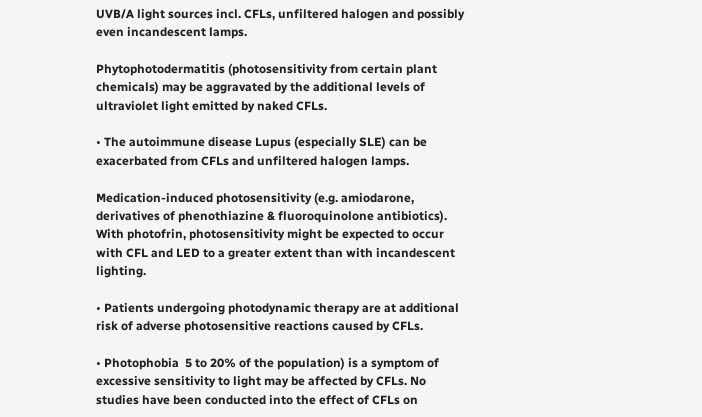UVB/A light sources incl. CFLs, unfiltered halogen and possibly even incandescent lamps.

Phytophotodermatitis (photosensitivity from certain plant chemicals) may be aggravated by the additional levels of ultraviolet light emitted by naked CFLs.

• The autoimmune disease Lupus (especially SLE) can be exacerbated from CFLs and unfiltered halogen lamps.

Medication-induced photosensitivity (e.g. amiodarone, derivatives of phenothiazine & fluoroquinolone antibiotics). With photofrin, photosensitivity might be expected to occur with CFL and LED to a greater extent than with incandescent lighting.

• Patients undergoing photodynamic therapy are at additional risk of adverse photosensitive reactions caused by CFLs.

• Photophobia  5 to 20% of the population) is a symptom of excessive sensitivity to light may be affected by CFLs. No studies have been conducted into the effect of CFLs on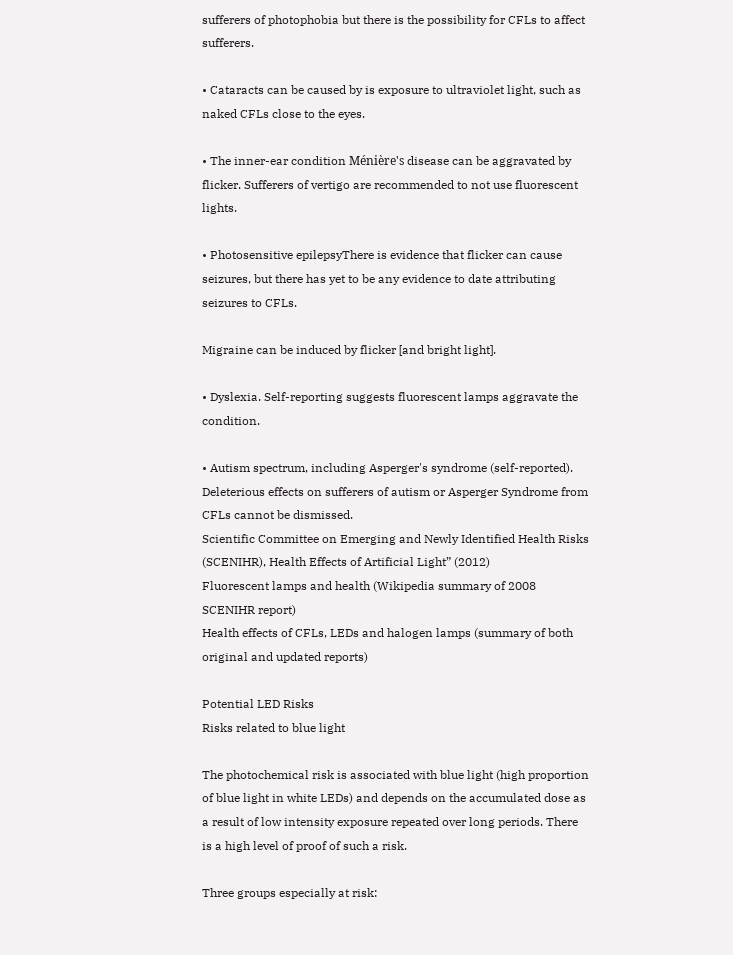sufferers of photophobia but there is the possibility for CFLs to affect sufferers.

• Cataracts can be caused by is exposure to ultraviolet light, such as naked CFLs close to the eyes.

• The inner-ear condition Ménière's disease can be aggravated by flicker. Sufferers of vertigo are recommended to not use fluorescent lights.

• Photosensitive epilepsyThere is evidence that flicker can cause seizures, but there has yet to be any evidence to date attributing seizures to CFLs.

Migraine can be induced by flicker [and bright light].

• Dyslexia. Self-reporting suggests fluorescent lamps aggravate the condition.

• Autism spectrum, including Asperger's syndrome (self-reported). Deleterious effects on sufferers of autism or Asperger Syndrome from CFLs cannot be dismissed.
Scientific Committee on Emerging and Newly Identified Health Risks (SCENIHR), Health Effects of Artificial Light” (2012)
Fluorescent lamps and health (Wikipedia summary of 2008 SCENIHR report)
Health effects of CFLs, LEDs and halogen lamps (summary of both original and updated reports)

Potential LED Risks
Risks related to blue light

The photochemical risk is associated with blue light (high proportion of blue light in white LEDs) and depends on the accumulated dose as a result of low intensity exposure repeated over long periods. There is a high level of proof of such a risk.

Three groups especially at risk: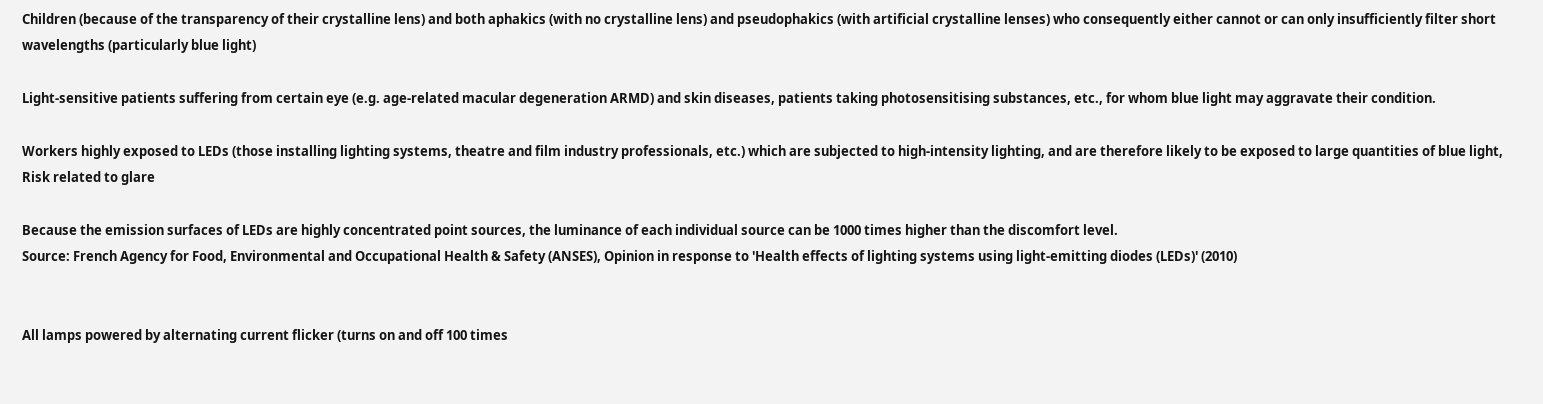Children (because of the transparency of their crystalline lens) and both aphakics (with no crystalline lens) and pseudophakics (with artificial crystalline lenses) who consequently either cannot or can only insufficiently filter short wavelengths (particularly blue light)

Light-sensitive patients suffering from certain eye (e.g. age-related macular degeneration ARMD) and skin diseases, patients taking photosensitising substances, etc., for whom blue light may aggravate their condition.

Workers highly exposed to LEDs (those installing lighting systems, theatre and film industry professionals, etc.) which are subjected to high-intensity lighting, and are therefore likely to be exposed to large quantities of blue light,
Risk related to glare

Because the emission surfaces of LEDs are highly concentrated point sources, the luminance of each individual source can be 1000 times higher than the discomfort level.
Source: French Agency for Food, Environmental and Occupational Health & Safety (ANSES), Opinion in response to 'Health effects of lighting systems using light-emitting diodes (LEDs)' (2010)


All lamps powered by alternating current flicker (turns on and off 100 times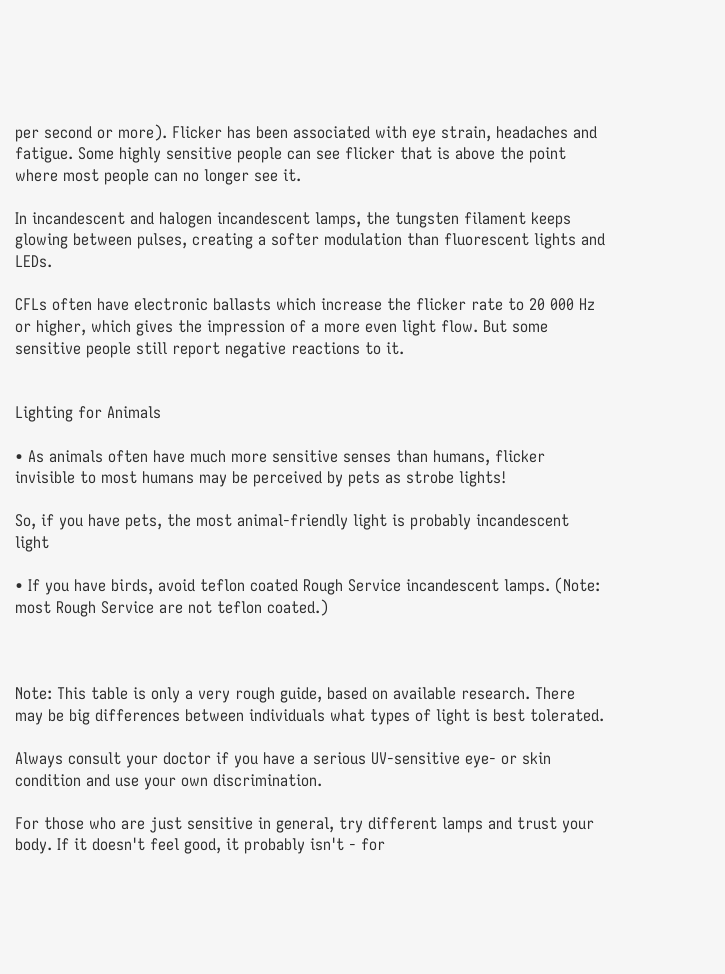per second or more). Flicker has been associated with eye strain, headaches and fatigue. Some highly sensitive people can see flicker that is above the point where most people can no longer see it.

In incandescent and halogen incandescent lamps, the tungsten filament keeps glowing between pulses, creating a softer modulation than fluorescent lights and LEDs.

CFLs often have electronic ballasts which increase the flicker rate to 20 000 Hz or higher, which gives the impression of a more even light flow. But some sensitive people still report negative reactions to it.


Lighting for Animals

• As animals often have much more sensitive senses than humans, flicker invisible to most humans may be perceived by pets as strobe lights!

So, if you have pets, the most animal-friendly light is probably incandescent light

• If you have birds, avoid teflon coated Rough Service incandescent lamps. (Note: most Rough Service are not teflon coated.)



Note: This table is only a very rough guide, based on available research. There may be big differences between individuals what types of light is best tolerated.

Always consult your doctor if you have a serious UV-sensitive eye- or skin condition and use your own discrimination.

For those who are just sensitive in general, try different lamps and trust your body. If it doesn't feel good, it probably isn't - for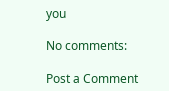you

No comments:

Post a Comment